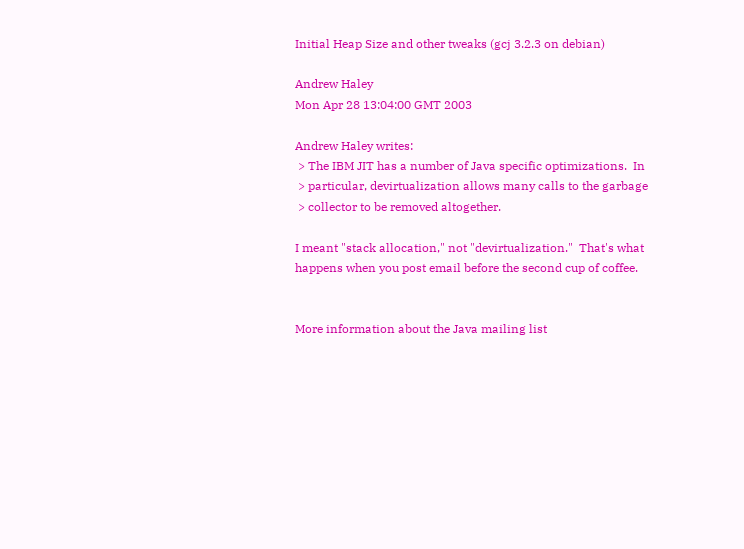Initial Heap Size and other tweaks (gcj 3.2.3 on debian)

Andrew Haley
Mon Apr 28 13:04:00 GMT 2003

Andrew Haley writes:
 > The IBM JIT has a number of Java specific optimizations.  In
 > particular, devirtualization allows many calls to the garbage
 > collector to be removed altogether.

I meant "stack allocation," not "devirtualization."  That's what
happens when you post email before the second cup of coffee.


More information about the Java mailing list